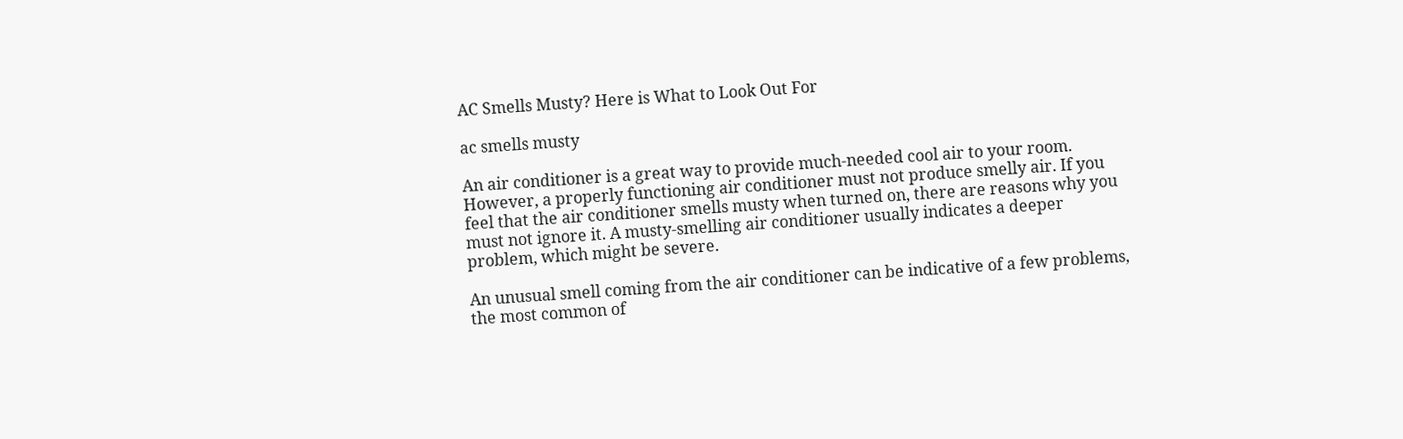AC Smells Musty? Here is What to Look Out For

ac smells musty

An air conditioner is a great way to provide much-needed cool air to your room. However, a properly functioning air conditioner must not produce smelly air. If you feel that the air conditioner smells musty when turned on, there are reasons why you must not ignore it. A musty-smelling air conditioner usually indicates a deeper problem, which might be severe.

An unusual smell coming from the air conditioner can be indicative of a few problems, the most common of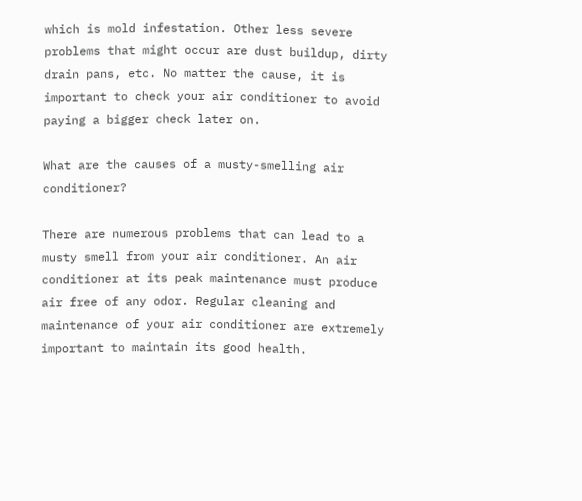which is mold infestation. Other less severe problems that might occur are dust buildup, dirty drain pans, etc. No matter the cause, it is important to check your air conditioner to avoid paying a bigger check later on.

What are the causes of a musty-smelling air conditioner?

There are numerous problems that can lead to a musty smell from your air conditioner. An air conditioner at its peak maintenance must produce air free of any odor. Regular cleaning and maintenance of your air conditioner are extremely important to maintain its good health.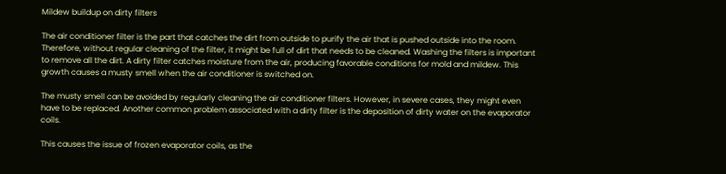Mildew buildup on dirty filters

The air conditioner filter is the part that catches the dirt from outside to purify the air that is pushed outside into the room. Therefore, without regular cleaning of the filter, it might be full of dirt that needs to be cleaned. Washing the filters is important to remove all the dirt. A dirty filter catches moisture from the air, producing favorable conditions for mold and mildew. This growth causes a musty smell when the air conditioner is switched on.

The musty smell can be avoided by regularly cleaning the air conditioner filters. However, in severe cases, they might even have to be replaced. Another common problem associated with a dirty filter is the deposition of dirty water on the evaporator coils.

This causes the issue of frozen evaporator coils, as the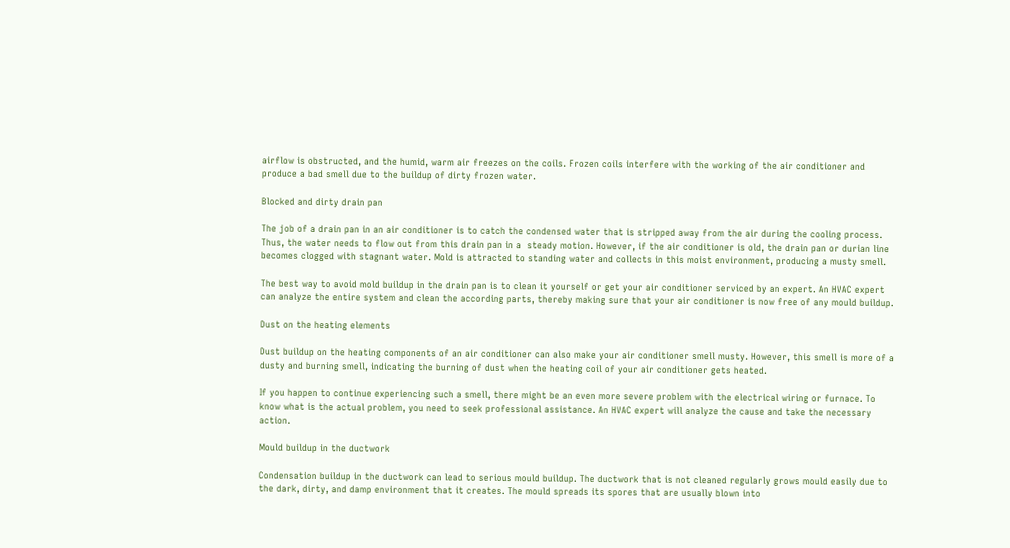airflow is obstructed, and the humid, warm air freezes on the coils. Frozen coils interfere with the working of the air conditioner and produce a bad smell due to the buildup of dirty frozen water.

Blocked and dirty drain pan

The job of a drain pan in an air conditioner is to catch the condensed water that is stripped away from the air during the cooling process. Thus, the water needs to flow out from this drain pan in a  steady motion. However, if the air conditioner is old, the drain pan or durian line becomes clogged with stagnant water. Mold is attracted to standing water and collects in this moist environment, producing a musty smell.

The best way to avoid mold buildup in the drain pan is to clean it yourself or get your air conditioner serviced by an expert. An HVAC expert can analyze the entire system and clean the according parts, thereby making sure that your air conditioner is now free of any mould buildup.

Dust on the heating elements

Dust buildup on the heating components of an air conditioner can also make your air conditioner smell musty. However, this smell is more of a dusty and burning smell, indicating the burning of dust when the heating coil of your air conditioner gets heated.

If you happen to continue experiencing such a smell, there might be an even more severe problem with the electrical wiring or furnace. To know what is the actual problem, you need to seek professional assistance. An HVAC expert will analyze the cause and take the necessary action.

Mould buildup in the ductwork

Condensation buildup in the ductwork can lead to serious mould buildup. The ductwork that is not cleaned regularly grows mould easily due to the dark, dirty, and damp environment that it creates. The mould spreads its spores that are usually blown into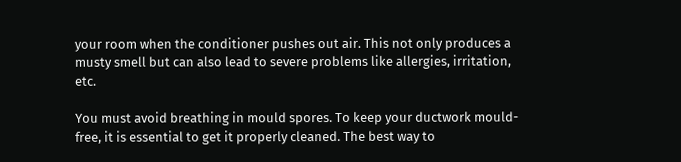your room when the conditioner pushes out air. This not only produces a musty smell but can also lead to severe problems like allergies, irritation, etc.

You must avoid breathing in mould spores. To keep your ductwork mould-free, it is essential to get it properly cleaned. The best way to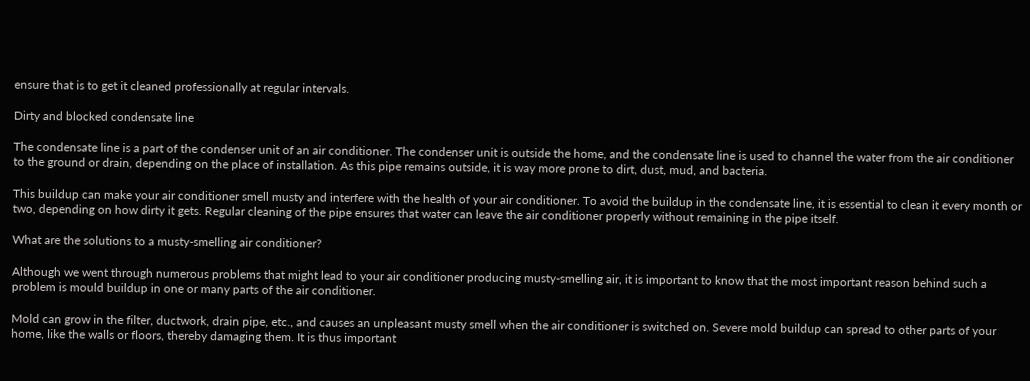ensure that is to get it cleaned professionally at regular intervals.

Dirty and blocked condensate line

The condensate line is a part of the condenser unit of an air conditioner. The condenser unit is outside the home, and the condensate line is used to channel the water from the air conditioner to the ground or drain, depending on the place of installation. As this pipe remains outside, it is way more prone to dirt, dust, mud, and bacteria.

This buildup can make your air conditioner smell musty and interfere with the health of your air conditioner. To avoid the buildup in the condensate line, it is essential to clean it every month or two, depending on how dirty it gets. Regular cleaning of the pipe ensures that water can leave the air conditioner properly without remaining in the pipe itself.

What are the solutions to a musty-smelling air conditioner?

Although we went through numerous problems that might lead to your air conditioner producing musty-smelling air, it is important to know that the most important reason behind such a problem is mould buildup in one or many parts of the air conditioner.

Mold can grow in the filter, ductwork, drain pipe, etc., and causes an unpleasant musty smell when the air conditioner is switched on. Severe mold buildup can spread to other parts of your home, like the walls or floors, thereby damaging them. It is thus important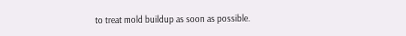to treat mold buildup as soon as possible.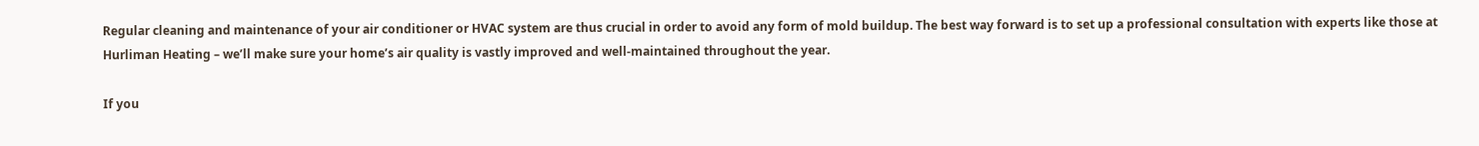Regular cleaning and maintenance of your air conditioner or HVAC system are thus crucial in order to avoid any form of mold buildup. The best way forward is to set up a professional consultation with experts like those at Hurliman Heating – we’ll make sure your home’s air quality is vastly improved and well-maintained throughout the year.

If you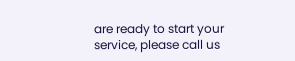are ready to start your service, please call us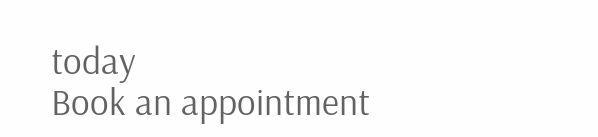today
Book an appointment